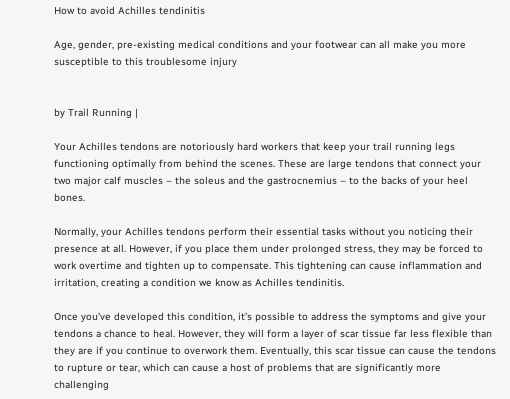How to avoid Achilles tendinitis

Age, gender, pre-existing medical conditions and your footwear can all make you more susceptible to this troublesome injury


by Trail Running |

Your Achilles tendons are notoriously hard workers that keep your trail running legs functioning optimally from behind the scenes. These are large tendons that connect your two major calf muscles – the soleus and the gastrocnemius – to the backs of your heel bones.

Normally, your Achilles tendons perform their essential tasks without you noticing their presence at all. However, if you place them under prolonged stress, they may be forced to work overtime and tighten up to compensate. This tightening can cause inflammation and irritation, creating a condition we know as Achilles tendinitis.

Once you’ve developed this condition, it’s possible to address the symptoms and give your tendons a chance to heal. However, they will form a layer of scar tissue far less flexible than they are if you continue to overwork them. Eventually, this scar tissue can cause the tendons to rupture or tear, which can cause a host of problems that are significantly more challenging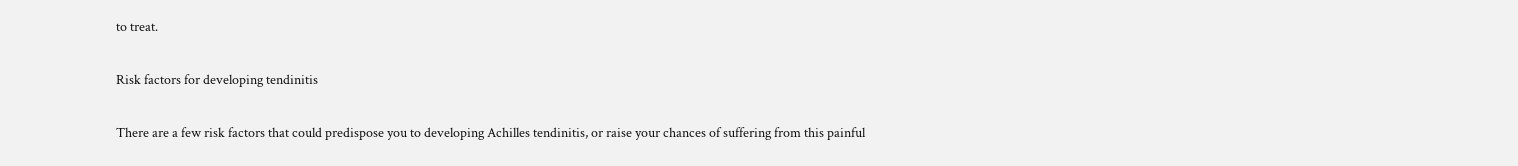to treat.

Risk factors for developing tendinitis

There are a few risk factors that could predispose you to developing Achilles tendinitis, or raise your chances of suffering from this painful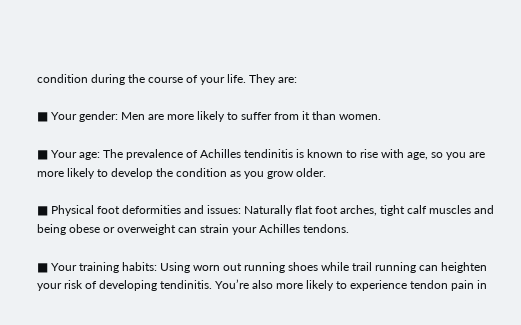condition during the course of your life. They are:

■ Your gender: Men are more likely to suffer from it than women.

■ Your age: The prevalence of Achilles tendinitis is known to rise with age, so you are more likely to develop the condition as you grow older.

■ Physical foot deformities and issues: Naturally flat foot arches, tight calf muscles and being obese or overweight can strain your Achilles tendons.

■ Your training habits: Using worn out running shoes while trail running can heighten your risk of developing tendinitis. You’re also more likely to experience tendon pain in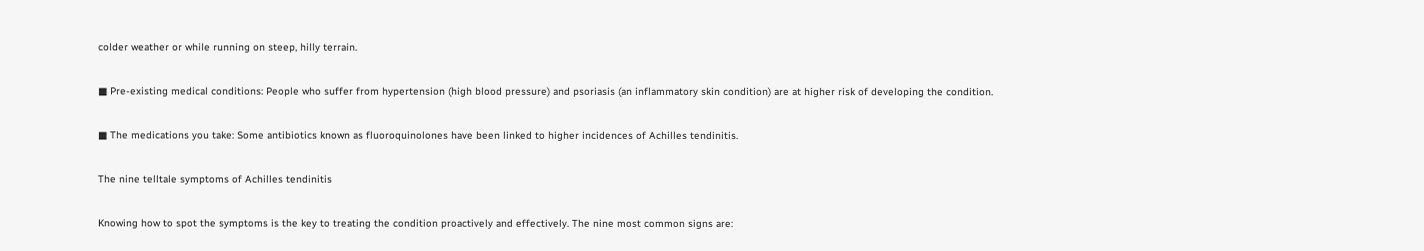colder weather or while running on steep, hilly terrain.

■ Pre-existing medical conditions: People who suffer from hypertension (high blood pressure) and psoriasis (an inflammatory skin condition) are at higher risk of developing the condition.

■ The medications you take: Some antibiotics known as fluoroquinolones have been linked to higher incidences of Achilles tendinitis.

The nine telltale symptoms of Achilles tendinitis

Knowing how to spot the symptoms is the key to treating the condition proactively and effectively. The nine most common signs are: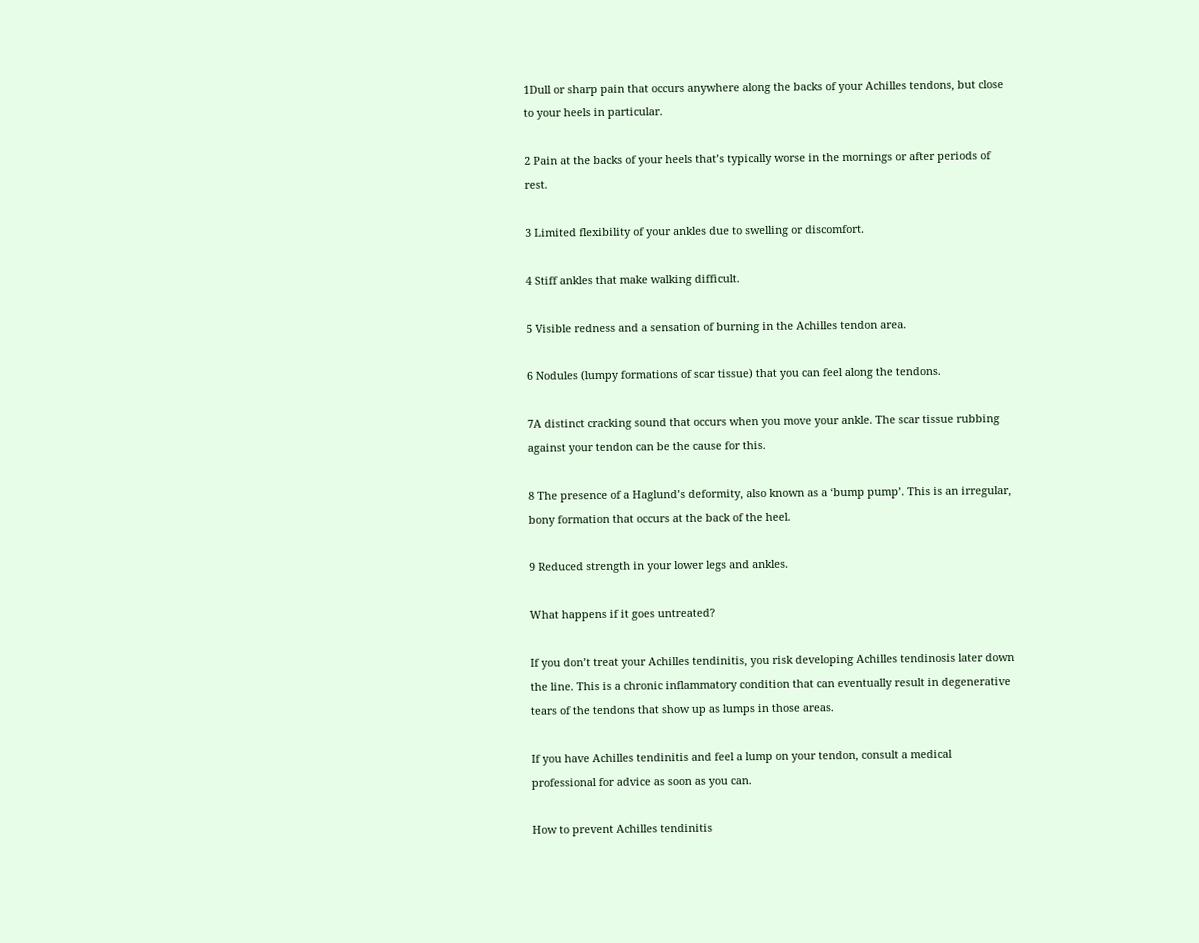1Dull or sharp pain that occurs anywhere along the backs of your Achilles tendons, but close to your heels in particular.

2 Pain at the backs of your heels that’s typically worse in the mornings or after periods of rest.

3 Limited flexibility of your ankles due to swelling or discomfort.

4 Stiff ankles that make walking difficult.

5 Visible redness and a sensation of burning in the Achilles tendon area.

6 Nodules (lumpy formations of scar tissue) that you can feel along the tendons.

7A distinct cracking sound that occurs when you move your ankle. The scar tissue rubbing against your tendon can be the cause for this.

8 The presence of a Haglund’s deformity, also known as a ‘bump pump’. This is an irregular, bony formation that occurs at the back of the heel.

9 Reduced strength in your lower legs and ankles.

What happens if it goes untreated?

If you don’t treat your Achilles tendinitis, you risk developing Achilles tendinosis later down the line. This is a chronic inflammatory condition that can eventually result in degenerative tears of the tendons that show up as lumps in those areas.

If you have Achilles tendinitis and feel a lump on your tendon, consult a medical professional for advice as soon as you can.

How to prevent Achilles tendinitis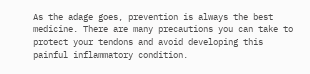As the adage goes, prevention is always the best medicine. There are many precautions you can take to protect your tendons and avoid developing this painful inflammatory condition.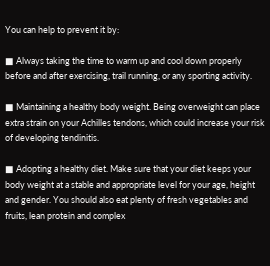You can help to prevent it by:

■ Always taking the time to warm up and cool down properly before and after exercising, trail running, or any sporting activity.

■ Maintaining a healthy body weight. Being overweight can place extra strain on your Achilles tendons, which could increase your risk of developing tendinitis.

■ Adopting a healthy diet. Make sure that your diet keeps your body weight at a stable and appropriate level for your age, height and gender. You should also eat plenty of fresh vegetables and fruits, lean protein and complex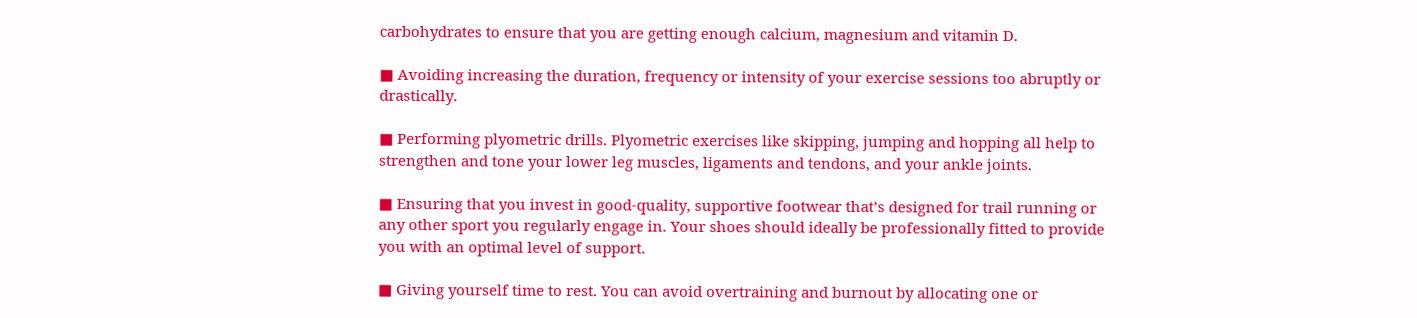carbohydrates to ensure that you are getting enough calcium, magnesium and vitamin D.

■ Avoiding increasing the duration, frequency or intensity of your exercise sessions too abruptly or drastically.

■ Performing plyometric drills. Plyometric exercises like skipping, jumping and hopping all help to strengthen and tone your lower leg muscles, ligaments and tendons, and your ankle joints.

■ Ensuring that you invest in good-quality, supportive footwear that’s designed for trail running or any other sport you regularly engage in. Your shoes should ideally be professionally fitted to provide you with an optimal level of support.

■ Giving yourself time to rest. You can avoid overtraining and burnout by allocating one or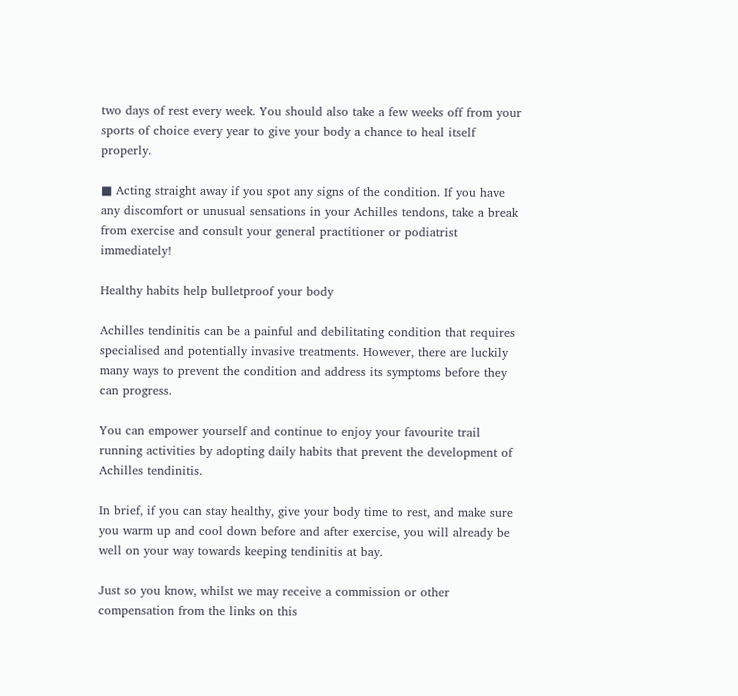two days of rest every week. You should also take a few weeks off from your sports of choice every year to give your body a chance to heal itself properly.

■ Acting straight away if you spot any signs of the condition. If you have any discomfort or unusual sensations in your Achilles tendons, take a break from exercise and consult your general practitioner or podiatrist immediately!

Healthy habits help bulletproof your body

Achilles tendinitis can be a painful and debilitating condition that requires specialised and potentially invasive treatments. However, there are luckily many ways to prevent the condition and address its symptoms before they can progress.

You can empower yourself and continue to enjoy your favourite trail running activities by adopting daily habits that prevent the development of Achilles tendinitis.

In brief, if you can stay healthy, give your body time to rest, and make sure you warm up and cool down before and after exercise, you will already be well on your way towards keeping tendinitis at bay.

Just so you know, whilst we may receive a commission or other compensation from the links on this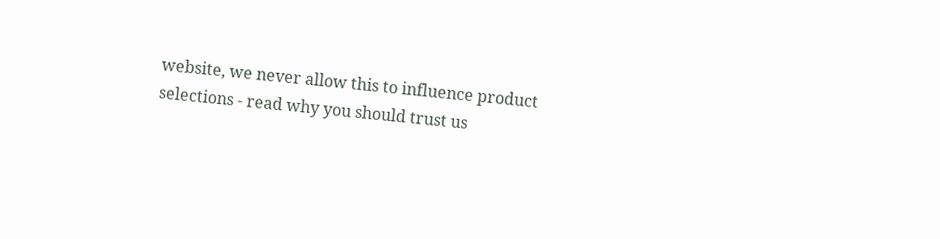website, we never allow this to influence product selections - read why you should trust us